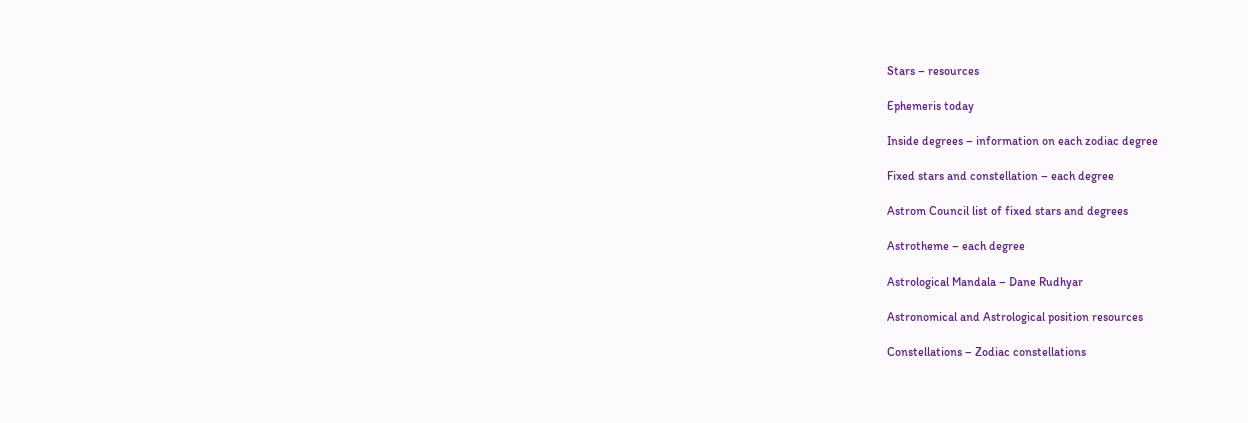Stars – resources

Ephemeris today

Inside degrees – information on each zodiac degree

Fixed stars and constellation – each degree

Astrom Council list of fixed stars and degrees

Astrotheme – each degree

Astrological Mandala – Dane Rudhyar

Astronomical and Astrological position resources

Constellations – Zodiac constellations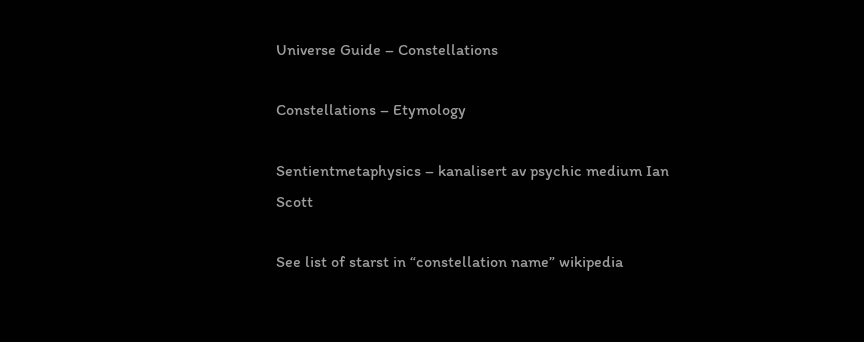Universe Guide – Constellations

Constellations – Etymology

Sentientmetaphysics – kanalisert av psychic medium Ian Scott

See list of starst in “constellation name” wikipedia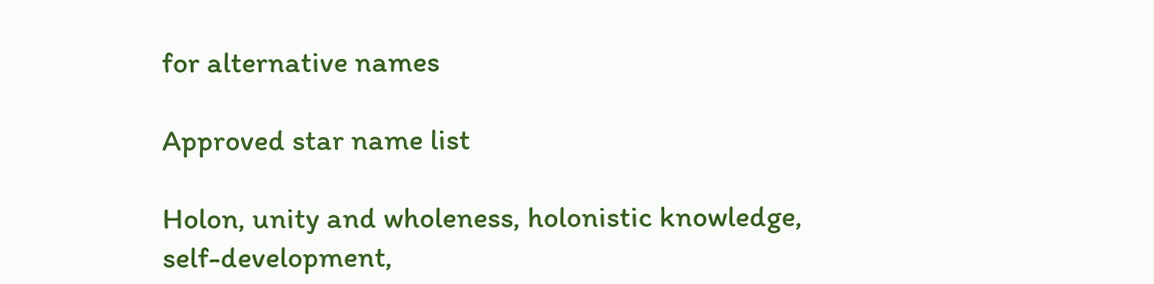for alternative names

Approved star name list

Holon, unity and wholeness, holonistic knowledge, self-development,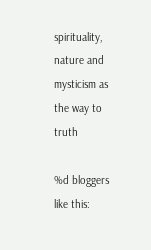spirituality, nature and mysticism as the way to truth

%d bloggers like this: